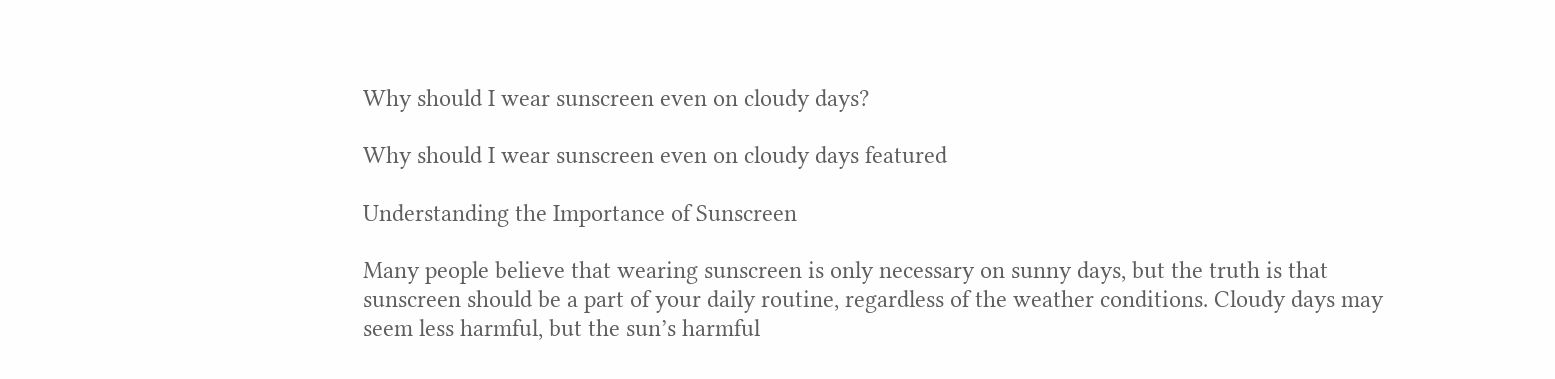Why should I wear sunscreen even on cloudy days?

Why should I wear sunscreen even on cloudy days featured

Understanding the Importance of Sunscreen

Many people believe that wearing sunscreen is only necessary on sunny days, but the truth is that sunscreen should be a part of your daily routine, regardless of the weather conditions. Cloudy days may seem less harmful, but the sun’s harmful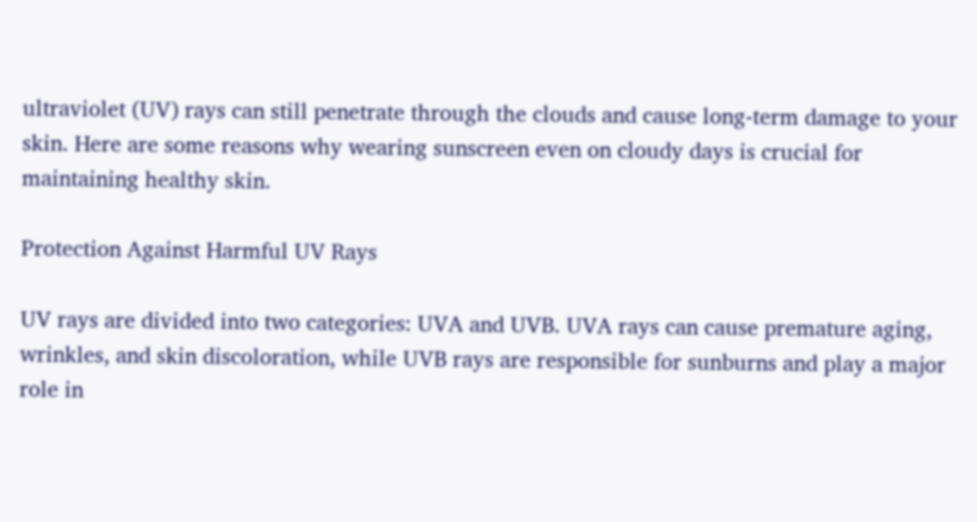ultraviolet (UV) rays can still penetrate through the clouds and cause long-term damage to your skin. Here are some reasons why wearing sunscreen even on cloudy days is crucial for maintaining healthy skin.

Protection Against Harmful UV Rays

UV rays are divided into two categories: UVA and UVB. UVA rays can cause premature aging, wrinkles, and skin discoloration, while UVB rays are responsible for sunburns and play a major role in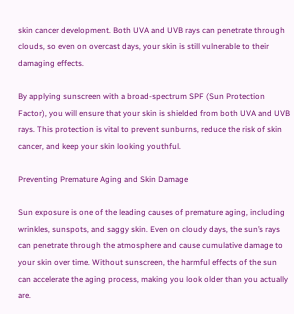skin cancer development. Both UVA and UVB rays can penetrate through clouds, so even on overcast days, your skin is still vulnerable to their damaging effects.

By applying sunscreen with a broad-spectrum SPF (Sun Protection Factor), you will ensure that your skin is shielded from both UVA and UVB rays. This protection is vital to prevent sunburns, reduce the risk of skin cancer, and keep your skin looking youthful.

Preventing Premature Aging and Skin Damage

Sun exposure is one of the leading causes of premature aging, including wrinkles, sunspots, and saggy skin. Even on cloudy days, the sun’s rays can penetrate through the atmosphere and cause cumulative damage to your skin over time. Without sunscreen, the harmful effects of the sun can accelerate the aging process, making you look older than you actually are.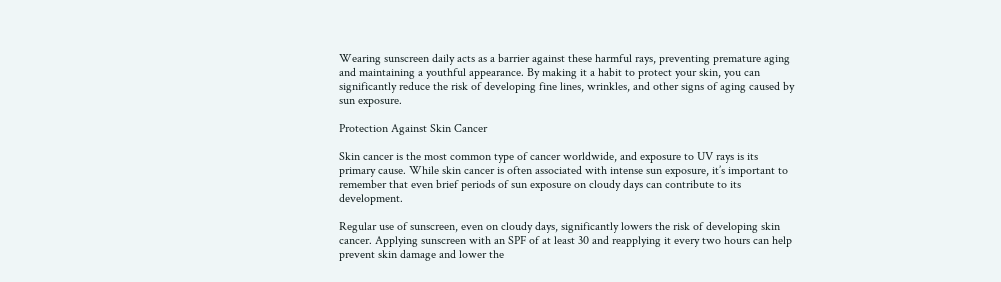Wearing sunscreen daily acts as a barrier against these harmful rays, preventing premature aging and maintaining a youthful appearance. By making it a habit to protect your skin, you can significantly reduce the risk of developing fine lines, wrinkles, and other signs of aging caused by sun exposure.

Protection Against Skin Cancer

Skin cancer is the most common type of cancer worldwide, and exposure to UV rays is its primary cause. While skin cancer is often associated with intense sun exposure, it’s important to remember that even brief periods of sun exposure on cloudy days can contribute to its development.

Regular use of sunscreen, even on cloudy days, significantly lowers the risk of developing skin cancer. Applying sunscreen with an SPF of at least 30 and reapplying it every two hours can help prevent skin damage and lower the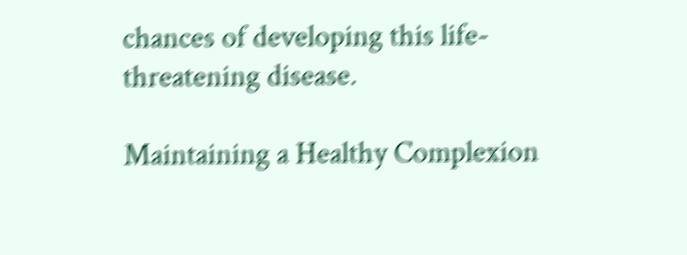chances of developing this life-threatening disease.

Maintaining a Healthy Complexion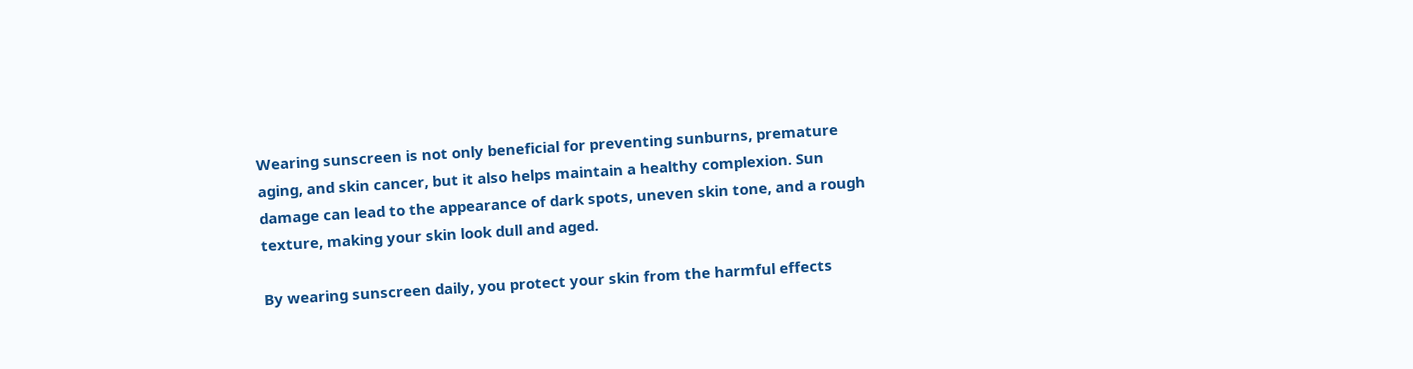Wearing sunscreen is not only beneficial for preventing sunburns, premature aging, and skin cancer, but it also helps maintain a healthy complexion. Sun damage can lead to the appearance of dark spots, uneven skin tone, and a rough texture, making your skin look dull and aged.

By wearing sunscreen daily, you protect your skin from the harmful effects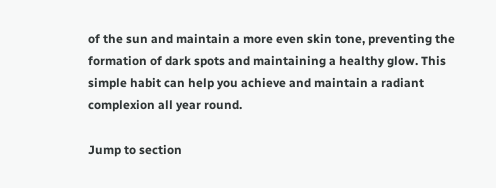of the sun and maintain a more even skin tone, preventing the formation of dark spots and maintaining a healthy glow. This simple habit can help you achieve and maintain a radiant complexion all year round.

Jump to section